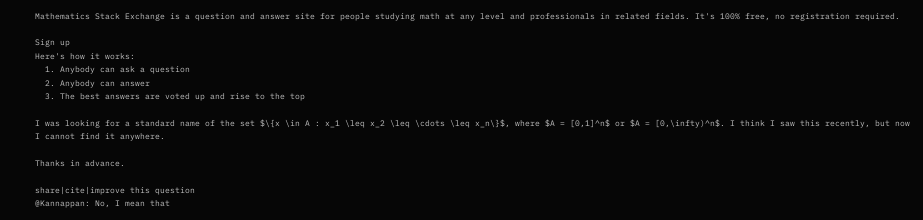Mathematics Stack Exchange is a question and answer site for people studying math at any level and professionals in related fields. It's 100% free, no registration required.

Sign up
Here's how it works:
  1. Anybody can ask a question
  2. Anybody can answer
  3. The best answers are voted up and rise to the top

I was looking for a standard name of the set $\{x \in A : x_1 \leq x_2 \leq \cdots \leq x_n\}$, where $A = [0,1]^n$ or $A = [0,\infty)^n$. I think I saw this recently, but now I cannot find it anywhere.

Thanks in advance.

share|cite|improve this question
@Kannappan: No, I mean that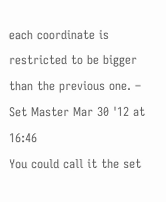each coordinate is restricted to be bigger than the previous one. – Set Master Mar 30 '12 at 16:46
You could call it the set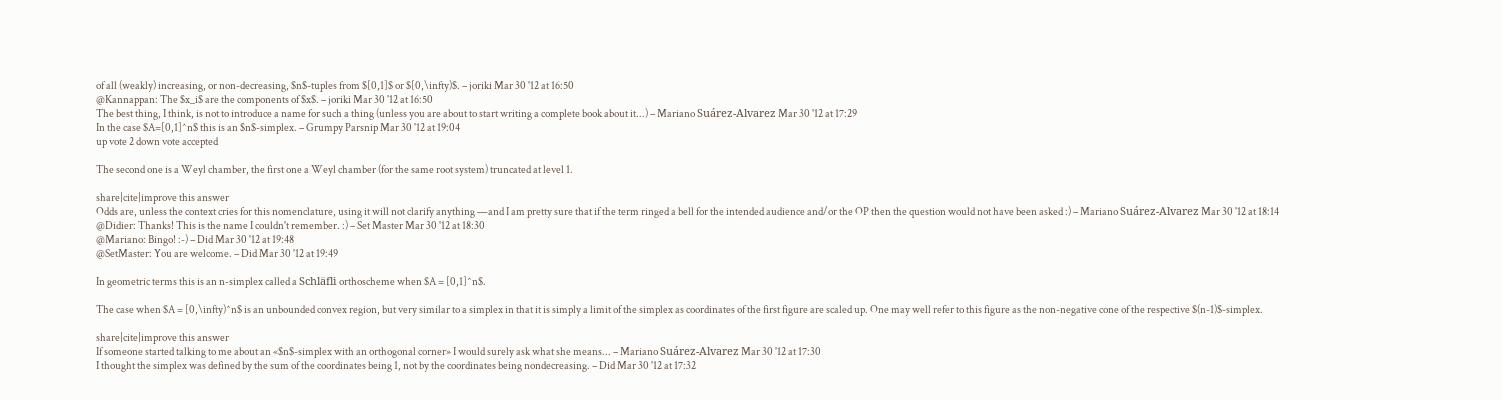of all (weakly) increasing, or non-decreasing, $n$-tuples from $[0,1]$ or $[0,\infty)$. – joriki Mar 30 '12 at 16:50
@Kannappan: The $x_i$ are the components of $x$. – joriki Mar 30 '12 at 16:50
The best thing, I think, is not to introduce a name for such a thing (unless you are about to start writing a complete book about it...) – Mariano Suárez-Alvarez Mar 30 '12 at 17:29
In the case $A=[0,1]^n$ this is an $n$-simplex. – Grumpy Parsnip Mar 30 '12 at 19:04
up vote 2 down vote accepted

The second one is a Weyl chamber, the first one a Weyl chamber (for the same root system) truncated at level 1.

share|cite|improve this answer
Odds are, unless the context cries for this nomenclature, using it will not clarify anything —and I am pretty sure that if the term ringed a bell for the intended audience and/or the OP then the question would not have been asked :) – Mariano Suárez-Alvarez Mar 30 '12 at 18:14
@Didier: Thanks! This is the name I couldn't remember. :) – Set Master Mar 30 '12 at 18:30
@Mariano: Bingo! :-) – Did Mar 30 '12 at 19:48
@SetMaster: You are welcome. – Did Mar 30 '12 at 19:49

In geometric terms this is an n-simplex called a Schläfli orthoscheme when $A = [0,1]^n$.

The case when $A = [0,\infty)^n$ is an unbounded convex region, but very similar to a simplex in that it is simply a limit of the simplex as coordinates of the first figure are scaled up. One may well refer to this figure as the non-negative cone of the respective $(n-1)$-simplex.

share|cite|improve this answer
If someone started talking to me about an «$n$-simplex with an orthogonal corner» I would surely ask what she means... – Mariano Suárez-Alvarez Mar 30 '12 at 17:30
I thought the simplex was defined by the sum of the coordinates being 1, not by the coordinates being nondecreasing. – Did Mar 30 '12 at 17:32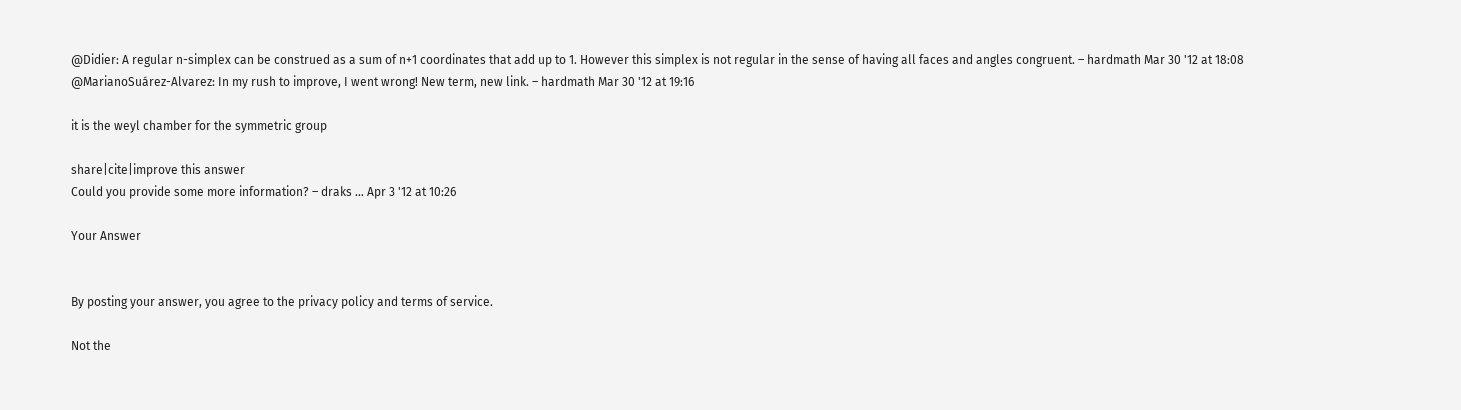@Didier: A regular n-simplex can be construed as a sum of n+1 coordinates that add up to 1. However this simplex is not regular in the sense of having all faces and angles congruent. – hardmath Mar 30 '12 at 18:08
@MarianoSuárez-Alvarez: In my rush to improve, I went wrong! New term, new link. – hardmath Mar 30 '12 at 19:16

it is the weyl chamber for the symmetric group

share|cite|improve this answer
Could you provide some more information? – draks ... Apr 3 '12 at 10:26

Your Answer


By posting your answer, you agree to the privacy policy and terms of service.

Not the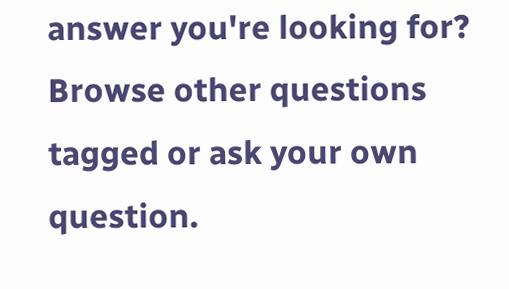answer you're looking for? Browse other questions tagged or ask your own question.